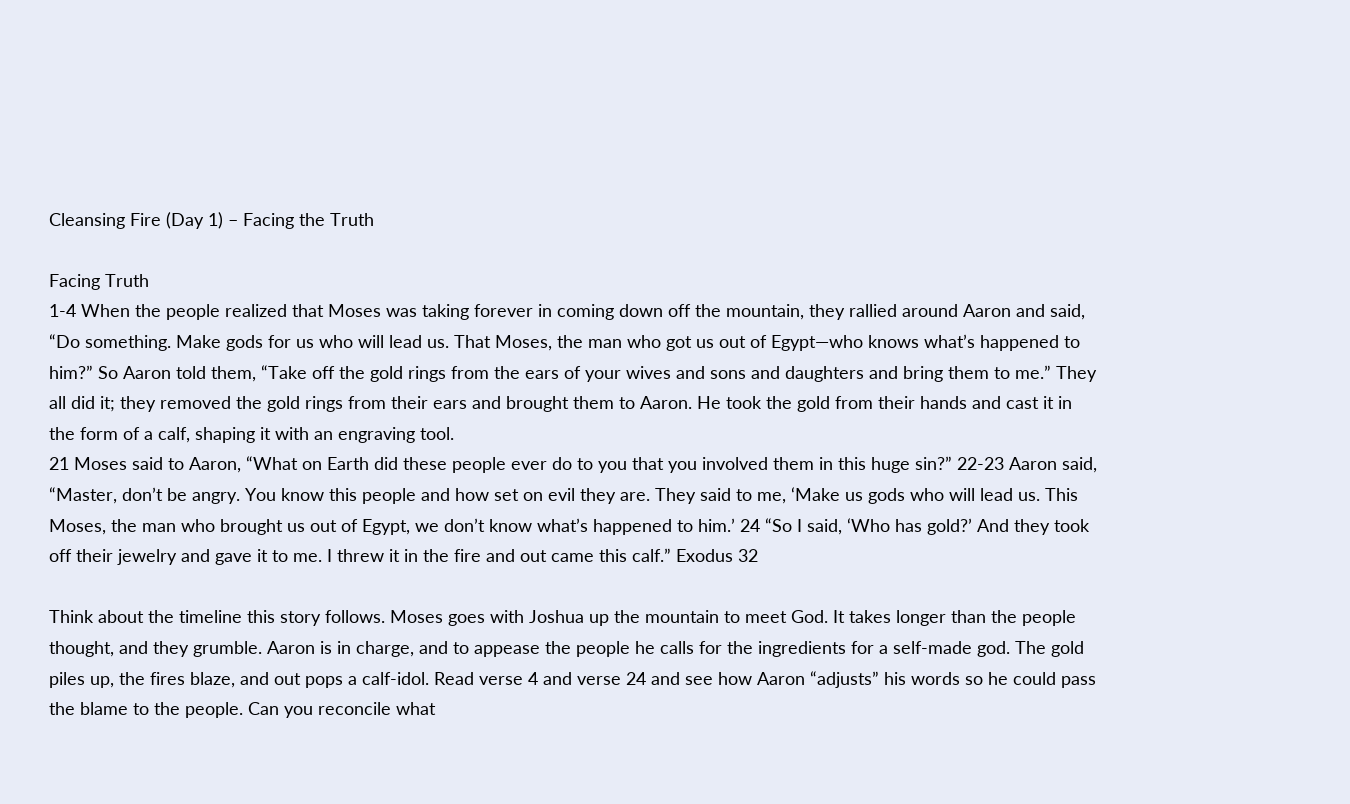Cleansing Fire (Day 1) – Facing the Truth

Facing Truth
1-4 When the people realized that Moses was taking forever in coming down off the mountain, they rallied around Aaron and said, “Do something. Make gods for us who will lead us. That Moses, the man who got us out of Egypt—who knows what’s happened to him?” So Aaron told them, “Take off the gold rings from the ears of your wives and sons and daughters and bring them to me.” They all did it; they removed the gold rings from their ears and brought them to Aaron. He took the gold from their hands and cast it in the form of a calf, shaping it with an engraving tool.
21 Moses said to Aaron, “What on Earth did these people ever do to you that you involved them in this huge sin?” 22-23 Aaron said, “Master, don’t be angry. You know this people and how set on evil they are. They said to me, ‘Make us gods who will lead us. This Moses, the man who brought us out of Egypt, we don’t know what’s happened to him.’ 24 “So I said, ‘Who has gold?’ And they took off their jewelry and gave it to me. I threw it in the fire and out came this calf.” Exodus 32

Think about the timeline this story follows. Moses goes with Joshua up the mountain to meet God. It takes longer than the people thought, and they grumble. Aaron is in charge, and to appease the people he calls for the ingredients for a self-made god. The gold piles up, the fires blaze, and out pops a calf-idol. Read verse 4 and verse 24 and see how Aaron “adjusts” his words so he could pass the blame to the people. Can you reconcile what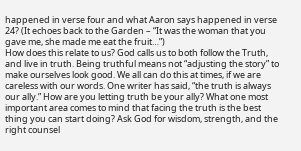happened in verse four and what Aaron says happened in verse 24? (It echoes back to the Garden – “It was the woman that you gave me, she made me eat the fruit…”)
How does this relate to us? God calls us to both follow the Truth, and live in truth. Being truthful means not “adjusting the story” to make ourselves look good. We all can do this at times, if we are careless with our words. One writer has said, “the truth is always our ally.” How are you letting truth be your ally? What one most important area comes to mind that facing the truth is the best thing you can start doing? Ask God for wisdom, strength, and the right counsel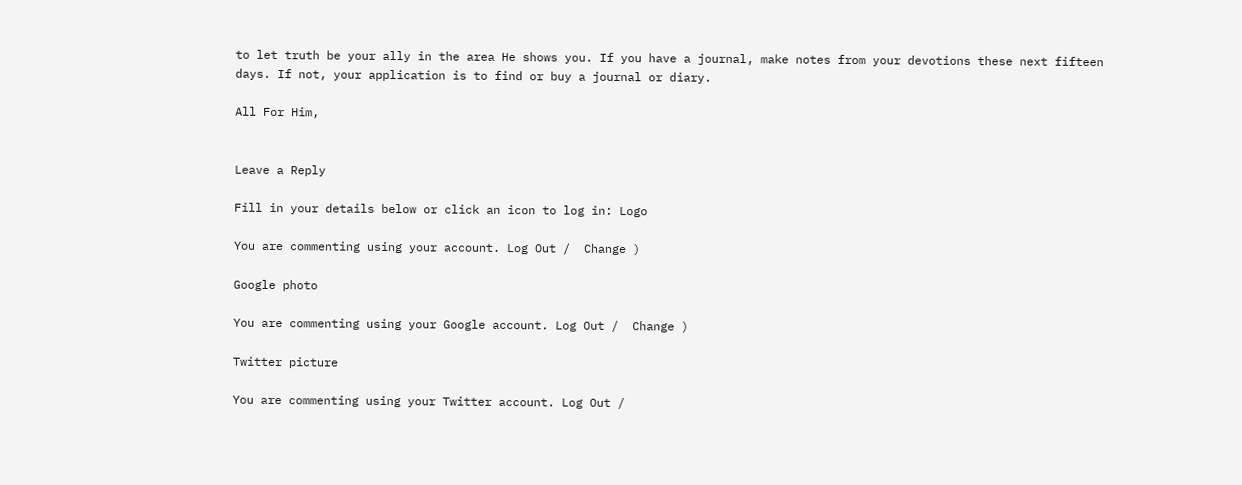to let truth be your ally in the area He shows you. If you have a journal, make notes from your devotions these next fifteen days. If not, your application is to find or buy a journal or diary.

All For Him,


Leave a Reply

Fill in your details below or click an icon to log in: Logo

You are commenting using your account. Log Out /  Change )

Google photo

You are commenting using your Google account. Log Out /  Change )

Twitter picture

You are commenting using your Twitter account. Log Out /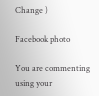Change )

Facebook photo

You are commenting using your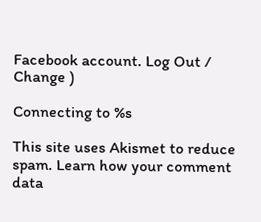Facebook account. Log Out /  Change )

Connecting to %s

This site uses Akismet to reduce spam. Learn how your comment data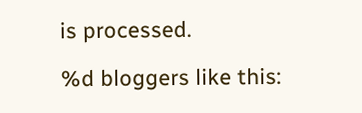is processed.

%d bloggers like this: